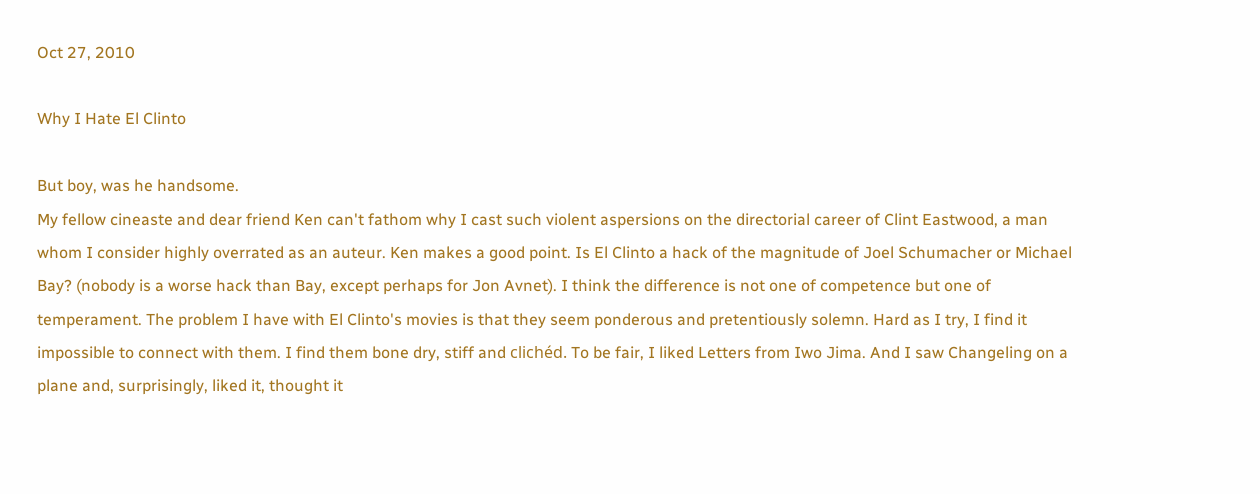Oct 27, 2010

Why I Hate El Clinto

But boy, was he handsome.
My fellow cineaste and dear friend Ken can't fathom why I cast such violent aspersions on the directorial career of Clint Eastwood, a man whom I consider highly overrated as an auteur. Ken makes a good point. Is El Clinto a hack of the magnitude of Joel Schumacher or Michael Bay? (nobody is a worse hack than Bay, except perhaps for Jon Avnet). I think the difference is not one of competence but one of temperament. The problem I have with El Clinto's movies is that they seem ponderous and pretentiously solemn. Hard as I try, I find it impossible to connect with them. I find them bone dry, stiff and clichéd. To be fair, I liked Letters from Iwo Jima. And I saw Changeling on a plane and, surprisingly, liked it, thought it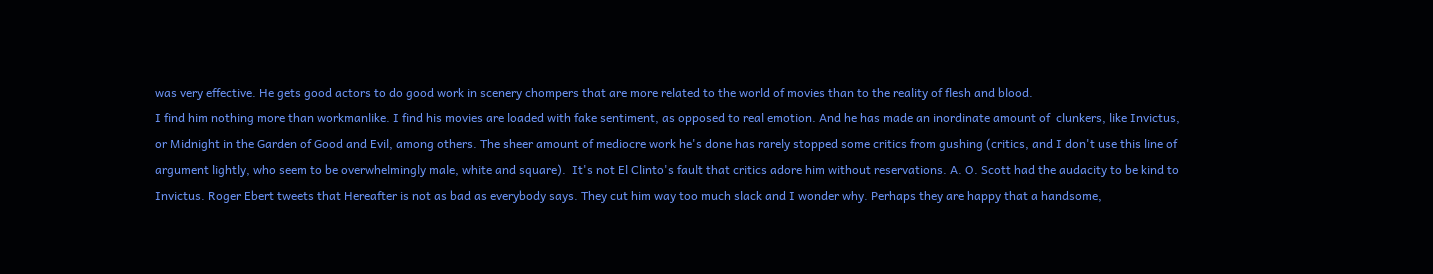was very effective. He gets good actors to do good work in scenery chompers that are more related to the world of movies than to the reality of flesh and blood.
I find him nothing more than workmanlike. I find his movies are loaded with fake sentiment, as opposed to real emotion. And he has made an inordinate amount of  clunkers, like Invictus, or Midnight in the Garden of Good and Evil, among others. The sheer amount of mediocre work he's done has rarely stopped some critics from gushing (critics, and I don't use this line of argument lightly, who seem to be overwhelmingly male, white and square).  It's not El Clinto's fault that critics adore him without reservations. A. O. Scott had the audacity to be kind to Invictus. Roger Ebert tweets that Hereafter is not as bad as everybody says. They cut him way too much slack and I wonder why. Perhaps they are happy that a handsome,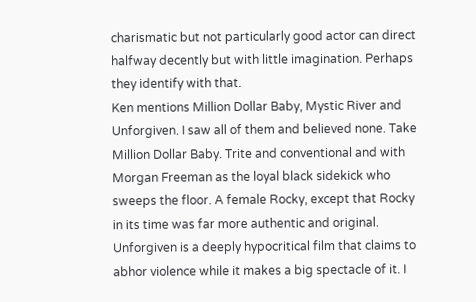charismatic but not particularly good actor can direct halfway decently but with little imagination. Perhaps they identify with that.
Ken mentions Million Dollar Baby, Mystic River and Unforgiven. I saw all of them and believed none. Take Million Dollar Baby. Trite and conventional and with Morgan Freeman as the loyal black sidekick who sweeps the floor. A female Rocky, except that Rocky in its time was far more authentic and original. Unforgiven is a deeply hypocritical film that claims to abhor violence while it makes a big spectacle of it. I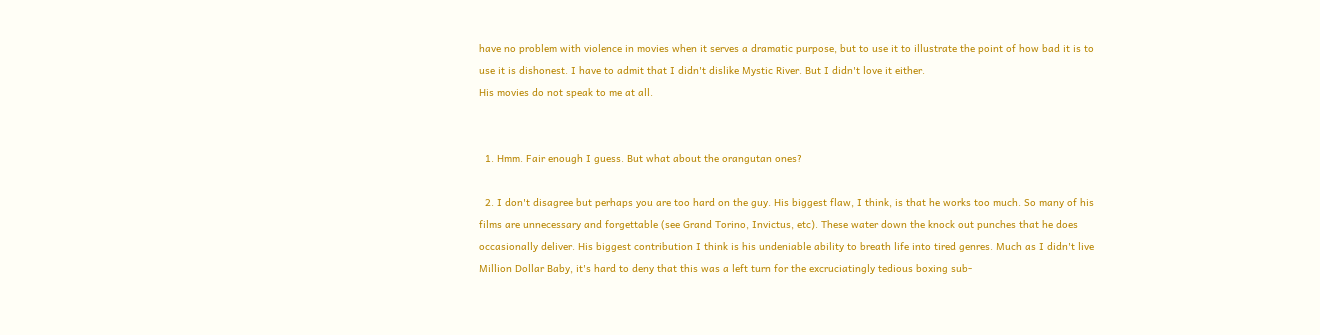have no problem with violence in movies when it serves a dramatic purpose, but to use it to illustrate the point of how bad it is to use it is dishonest. I have to admit that I didn't dislike Mystic River. But I didn't love it either.
His movies do not speak to me at all.


  1. Hmm. Fair enough I guess. But what about the orangutan ones?

  2. I don't disagree but perhaps you are too hard on the guy. His biggest flaw, I think, is that he works too much. So many of his films are unnecessary and forgettable (see Grand Torino, Invictus, etc). These water down the knock out punches that he does occasionally deliver. His biggest contribution I think is his undeniable ability to breath life into tired genres. Much as I didn't live Million Dollar Baby, it's hard to deny that this was a left turn for the excruciatingly tedious boxing sub-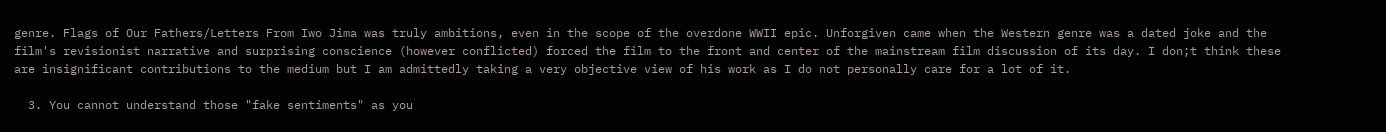genre. Flags of Our Fathers/Letters From Iwo Jima was truly ambitions, even in the scope of the overdone WWII epic. Unforgiven came when the Western genre was a dated joke and the film's revisionist narrative and surprising conscience (however conflicted) forced the film to the front and center of the mainstream film discussion of its day. I don;t think these are insignificant contributions to the medium but I am admittedly taking a very objective view of his work as I do not personally care for a lot of it.

  3. You cannot understand those "fake sentiments" as you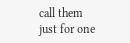call them just for one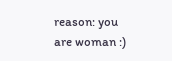reason: you are woman :)